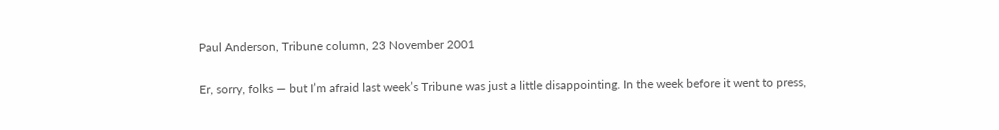Paul Anderson, Tribune column, 23 November 2001

Er, sorry, folks — but I’m afraid last week’s Tribune was just a little disappointing. In the week before it went to press,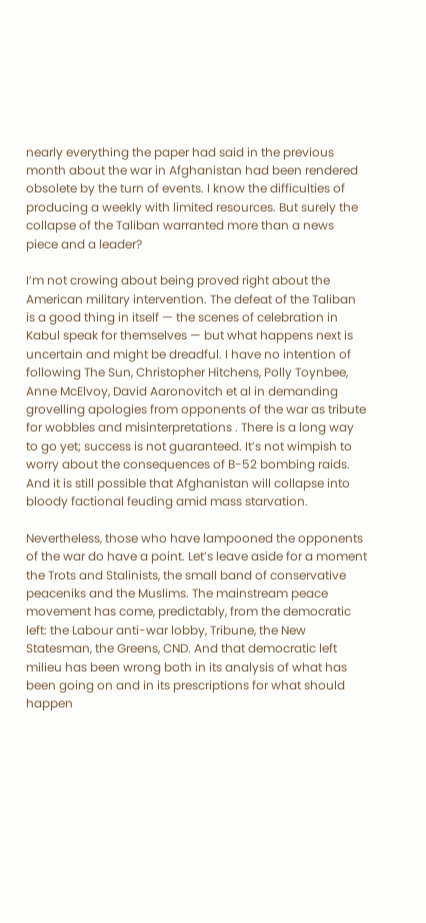nearly everything the paper had said in the previous month about the war in Afghanistan had been rendered obsolete by the turn of events. I know the difficulties of producing a weekly with limited resources. But surely the collapse of the Taliban warranted more than a news piece and a leader?

I’m not crowing about being proved right about the American military intervention. The defeat of the Taliban is a good thing in itself — the scenes of celebration in Kabul speak for themselves — but what happens next is uncertain and might be dreadful. I have no intention of following The Sun, Christopher Hitchens, Polly Toynbee, Anne McElvoy, David Aaronovitch et al in demanding grovelling apologies from opponents of the war as tribute for wobbles and misinterpretations . There is a long way to go yet; success is not guaranteed. It’s not wimpish to worry about the consequences of B-52 bombing raids. And it is still possible that Afghanistan will collapse into bloody factional feuding amid mass starvation.

Nevertheless, those who have lampooned the opponents of the war do have a point. Let’s leave aside for a moment the Trots and Stalinists, the small band of conservative peaceniks and the Muslims. The mainstream peace movement has come, predictably, from the democratic left: the Labour anti-war lobby, Tribune, the New Statesman, the Greens, CND. And that democratic left milieu has been wrong both in its analysis of what has been going on and in its prescriptions for what should happen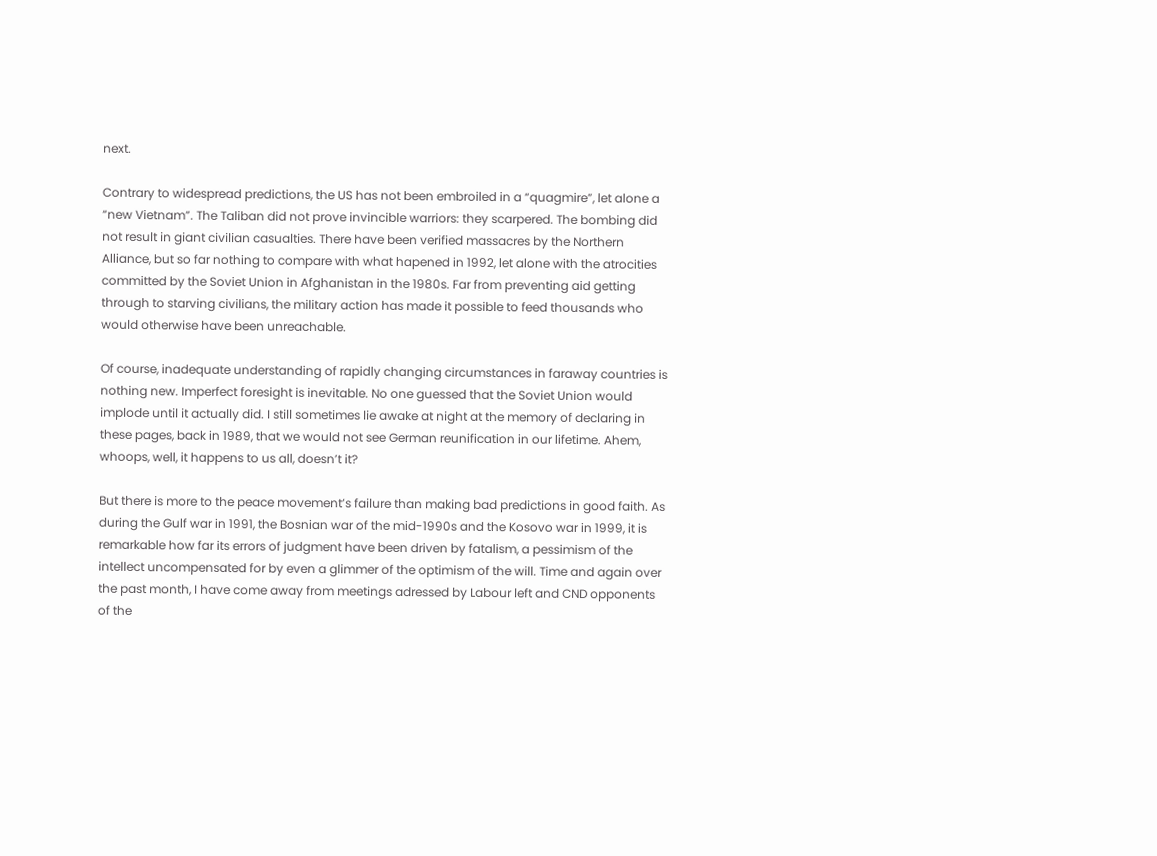next.

Contrary to widespread predictions, the US has not been embroiled in a “quagmire”, let alone a “new Vietnam”. The Taliban did not prove invincible warriors: they scarpered. The bombing did not result in giant civilian casualties. There have been verified massacres by the Northern Alliance, but so far nothing to compare with what hapened in 1992, let alone with the atrocities committed by the Soviet Union in Afghanistan in the 1980s. Far from preventing aid getting through to starving civilians, the military action has made it possible to feed thousands who would otherwise have been unreachable.

Of course, inadequate understanding of rapidly changing circumstances in faraway countries is nothing new. Imperfect foresight is inevitable. No one guessed that the Soviet Union would implode until it actually did. I still sometimes lie awake at night at the memory of declaring in these pages, back in 1989, that we would not see German reunification in our lifetime. Ahem, whoops, well, it happens to us all, doesn’t it?

But there is more to the peace movement’s failure than making bad predictions in good faith. As during the Gulf war in 1991, the Bosnian war of the mid-1990s and the Kosovo war in 1999, it is remarkable how far its errors of judgment have been driven by fatalism, a pessimism of the intellect uncompensated for by even a glimmer of the optimism of the will. Time and again over the past month, I have come away from meetings adressed by Labour left and CND opponents of the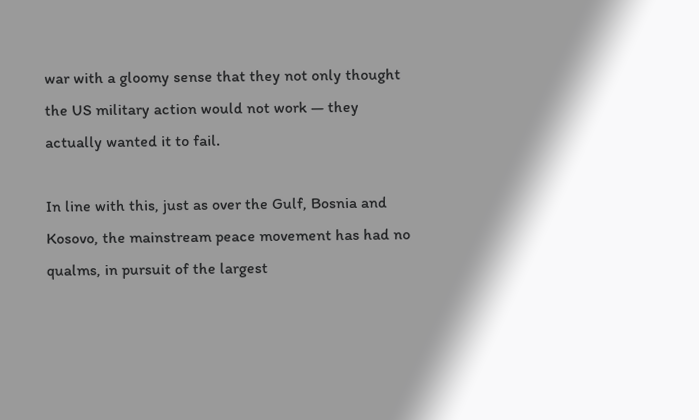war with a gloomy sense that they not only thought the US military action would not work — they actually wanted it to fail.

In line with this, just as over the Gulf, Bosnia and Kosovo, the mainstream peace movement has had no qualms, in pursuit of the largest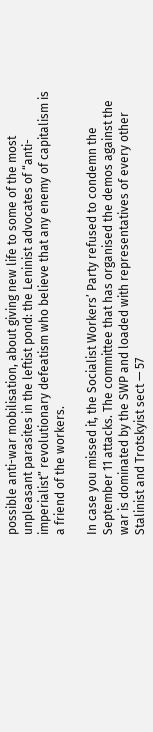possible anti-war mobilisation, about giving new life to some of the most unpleasant parasites in the leftist pond: the Leninist advocates of “anti-imperialist” revolutionary defeatism who believe that any enemy of capitalism is a friend of the workers.

In case you missed it, the Socialist Workers’ Party refused to condemn the September 11 attacks. The committee that has organised the demos against the war is dominated by the SWP and loaded with representatives of every other Stalinist and Trotskyist sect — 57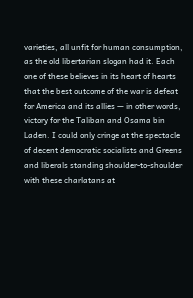varieties, all unfit for human consumption, as the old libertarian slogan had it. Each one of these believes in its heart of hearts that the best outcome of the war is defeat for America and its allies — in other words, victory for the Taliban and Osama bin Laden. I could only cringe at the spectacle of decent democratic socialists and Greens and liberals standing shoulder-to-shoulder with these charlatans at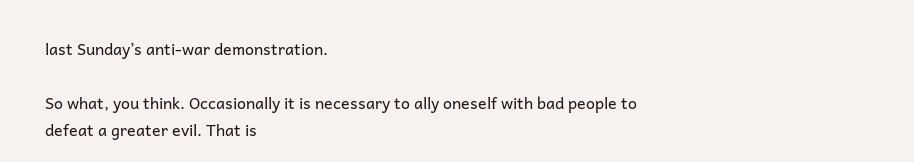last Sunday’s anti-war demonstration.

So what, you think. Occasionally it is necessary to ally oneself with bad people to defeat a greater evil. That is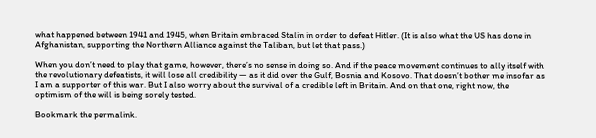what happened between 1941 and 1945, when Britain embraced Stalin in order to defeat Hitler. (It is also what the US has done in Afghanistan, supporting the Northern Alliance against the Taliban, but let that pass.)

When you don’t need to play that game, however, there’s no sense in doing so. And if the peace movement continues to ally itself with the revolutionary defeatists, it will lose all credibility — as it did over the Gulf, Bosnia and Kosovo. That doesn’t bother me insofar as I am a supporter of this war. But I also worry about the survival of a credible left in Britain. And on that one, right now, the optimism of the will is being sorely tested.

Bookmark the permalink.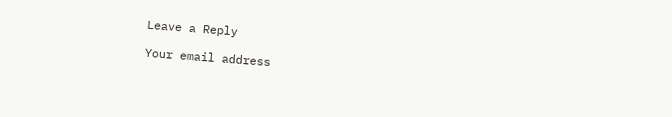Leave a Reply

Your email address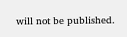will not be published.